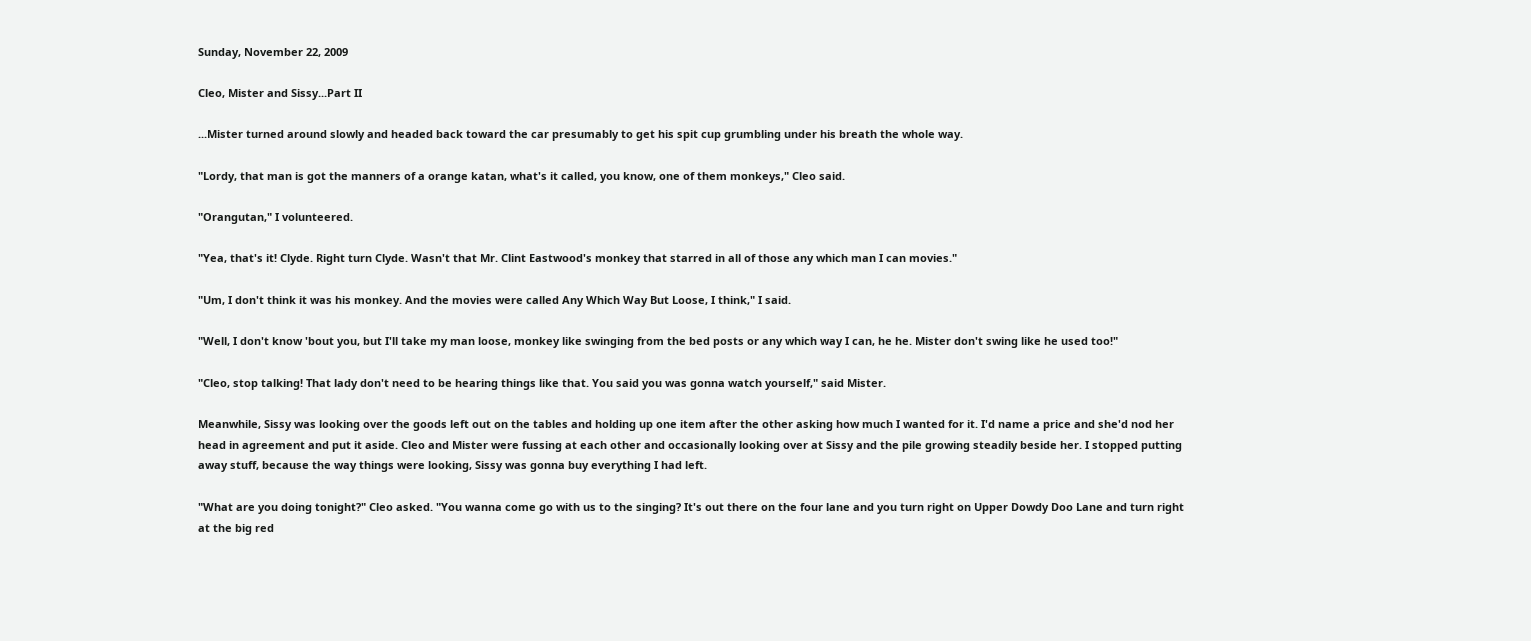Sunday, November 22, 2009

Cleo, Mister and Sissy...Part II

...Mister turned around slowly and headed back toward the car presumably to get his spit cup grumbling under his breath the whole way.

"Lordy, that man is got the manners of a orange katan, what's it called, you know, one of them monkeys," Cleo said.

"Orangutan," I volunteered.

"Yea, that's it! Clyde. Right turn Clyde. Wasn't that Mr. Clint Eastwood's monkey that starred in all of those any which man I can movies."

"Um, I don't think it was his monkey. And the movies were called Any Which Way But Loose, I think," I said.

"Well, I don't know 'bout you, but I'll take my man loose, monkey like swinging from the bed posts or any which way I can, he he. Mister don't swing like he used too!"

"Cleo, stop talking! That lady don't need to be hearing things like that. You said you was gonna watch yourself," said Mister.

Meanwhile, Sissy was looking over the goods left out on the tables and holding up one item after the other asking how much I wanted for it. I'd name a price and she'd nod her head in agreement and put it aside. Cleo and Mister were fussing at each other and occasionally looking over at Sissy and the pile growing steadily beside her. I stopped putting away stuff, because the way things were looking, Sissy was gonna buy everything I had left.

"What are you doing tonight?" Cleo asked. "You wanna come go with us to the singing? It's out there on the four lane and you turn right on Upper Dowdy Doo Lane and turn right at the big red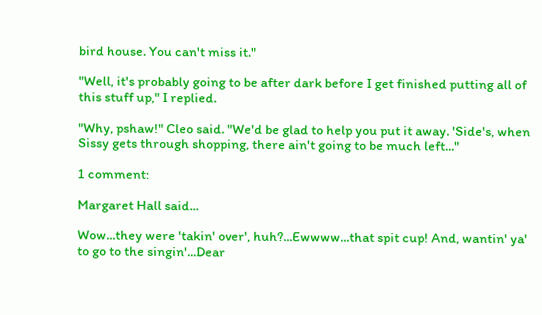bird house. You can't miss it."

"Well, it's probably going to be after dark before I get finished putting all of this stuff up," I replied.

"Why, pshaw!" Cleo said. "We'd be glad to help you put it away. 'Side's, when Sissy gets through shopping, there ain't going to be much left..."

1 comment:

Margaret Hall said...

Wow...they were 'takin' over', huh?...Ewwww...that spit cup! And, wantin' ya' to go to the singin'...Dear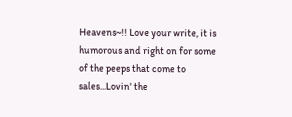Heavens~!! Love your write, it is humorous and right on for some of the peeps that come to sales...Lovin' the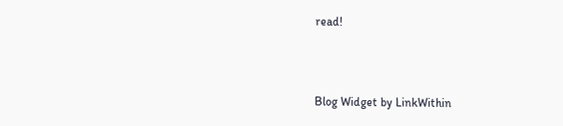read!



Blog Widget by LinkWithin